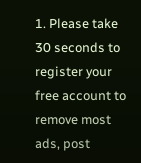1. Please take 30 seconds to register your free account to remove most ads, post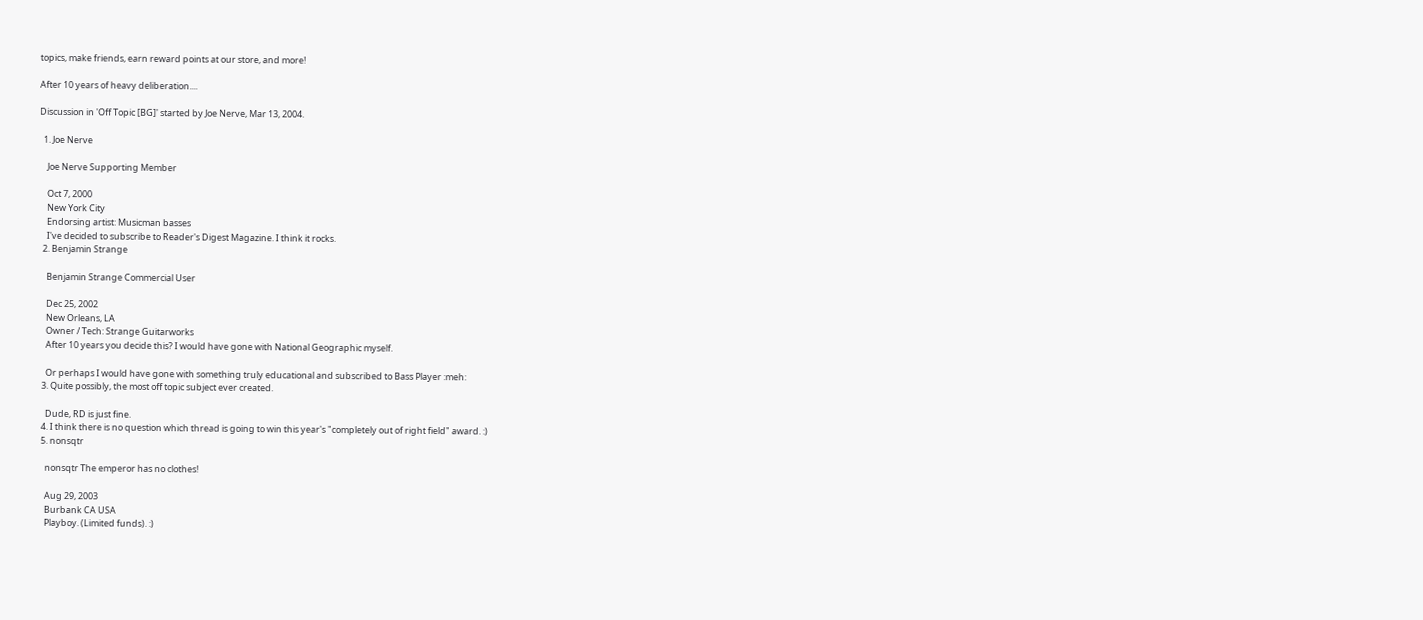topics, make friends, earn reward points at our store, and more!

After 10 years of heavy deliberation....

Discussion in 'Off Topic [BG]' started by Joe Nerve, Mar 13, 2004.

  1. Joe Nerve

    Joe Nerve Supporting Member

    Oct 7, 2000
    New York City
    Endorsing artist: Musicman basses
    I've decided to subscribe to Reader's Digest Magazine. I think it rocks.
  2. Benjamin Strange

    Benjamin Strange Commercial User

    Dec 25, 2002
    New Orleans, LA
    Owner / Tech: Strange Guitarworks
    After 10 years you decide this? I would have gone with National Geographic myself.

    Or perhaps I would have gone with something truly educational and subscribed to Bass Player :meh:
  3. Quite possibly, the most off topic subject ever created.

    Dude, RD is just fine.
  4. I think there is no question which thread is going to win this year's "completely out of right field" award. :)
  5. nonsqtr

    nonsqtr The emperor has no clothes!

    Aug 29, 2003
    Burbank CA USA
    Playboy. (Limited funds). :)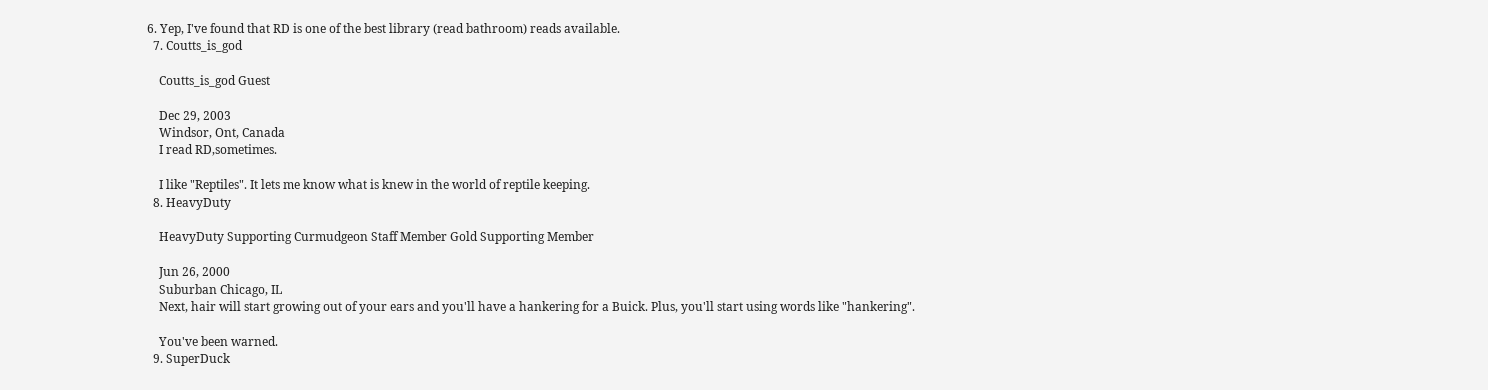6. Yep, I've found that RD is one of the best library (read bathroom) reads available.
  7. Coutts_is_god

    Coutts_is_god Guest

    Dec 29, 2003
    Windsor, Ont, Canada
    I read RD,sometimes.

    I like "Reptiles". It lets me know what is knew in the world of reptile keeping.
  8. HeavyDuty

    HeavyDuty Supporting Curmudgeon Staff Member Gold Supporting Member

    Jun 26, 2000
    Suburban Chicago, IL
    Next, hair will start growing out of your ears and you'll have a hankering for a Buick. Plus, you'll start using words like "hankering".

    You've been warned.
  9. SuperDuck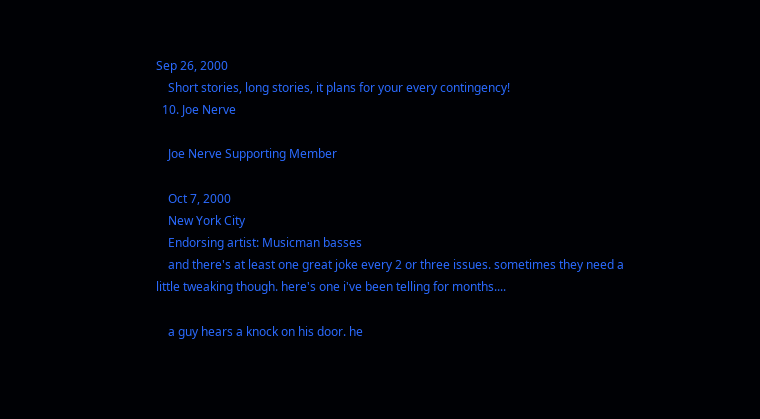Sep 26, 2000
    Short stories, long stories, it plans for your every contingency!
  10. Joe Nerve

    Joe Nerve Supporting Member

    Oct 7, 2000
    New York City
    Endorsing artist: Musicman basses
    and there's at least one great joke every 2 or three issues. sometimes they need a little tweaking though. here's one i've been telling for months....

    a guy hears a knock on his door. he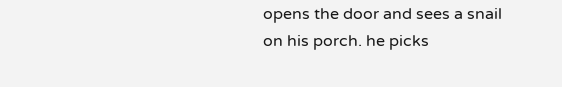opens the door and sees a snail on his porch. he picks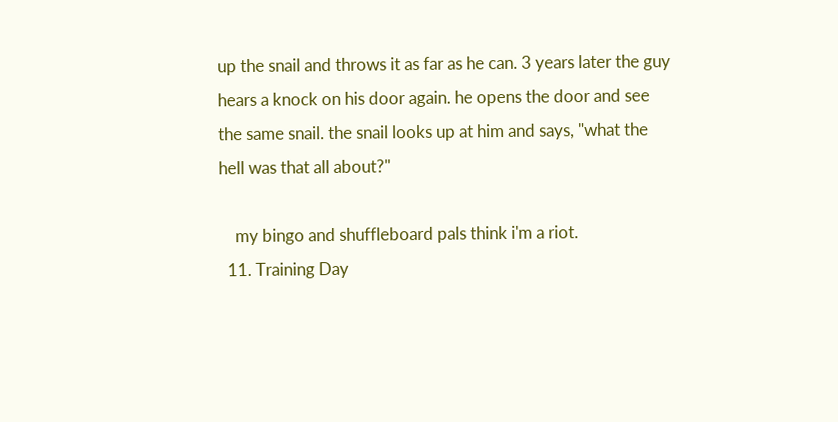up the snail and throws it as far as he can. 3 years later the guy hears a knock on his door again. he opens the door and see the same snail. the snail looks up at him and says, "what the hell was that all about?"

    my bingo and shuffleboard pals think i'm a riot.
  11. Training Day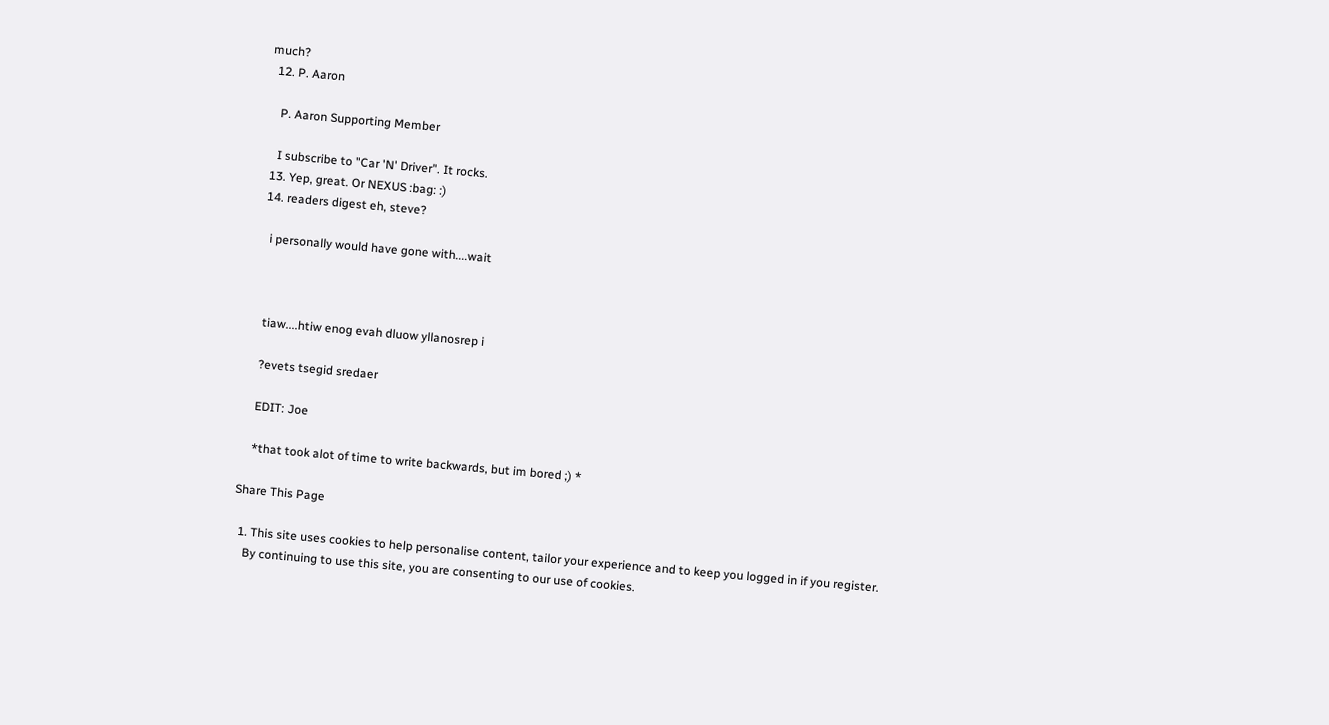much?
  12. P. Aaron

    P. Aaron Supporting Member

    I subscribe to "Car 'N' Driver". It rocks.
  13. Yep, great. Or NEXUS :bag: :)
  14. readers digest eh, steve?

    i personally would have gone with....wait



    tiaw....htiw enog evah dluow yllanosrep i

    ?evets tsegid sredaer

    EDIT: Joe

    *that took alot of time to write backwards, but im bored ;) *

Share This Page

  1. This site uses cookies to help personalise content, tailor your experience and to keep you logged in if you register.
    By continuing to use this site, you are consenting to our use of cookies.